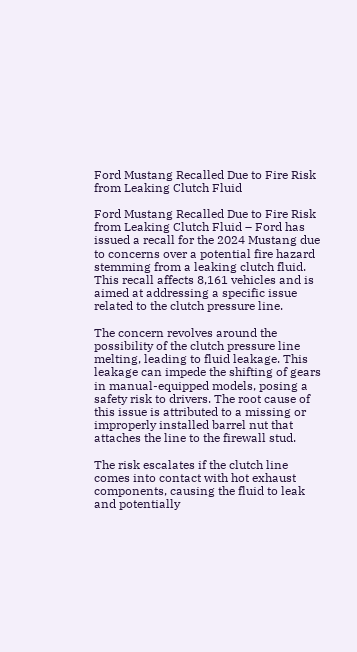Ford Mustang Recalled Due to Fire Risk from Leaking Clutch Fluid

Ford Mustang Recalled Due to Fire Risk from Leaking Clutch Fluid – Ford has issued a recall for the 2024 Mustang due to concerns over a potential fire hazard stemming from a leaking clutch fluid. This recall affects 8,161 vehicles and is aimed at addressing a specific issue related to the clutch pressure line.

The concern revolves around the possibility of the clutch pressure line melting, leading to fluid leakage. This leakage can impede the shifting of gears in manual-equipped models, posing a safety risk to drivers. The root cause of this issue is attributed to a missing or improperly installed barrel nut that attaches the line to the firewall stud.

The risk escalates if the clutch line comes into contact with hot exhaust components, causing the fluid to leak and potentially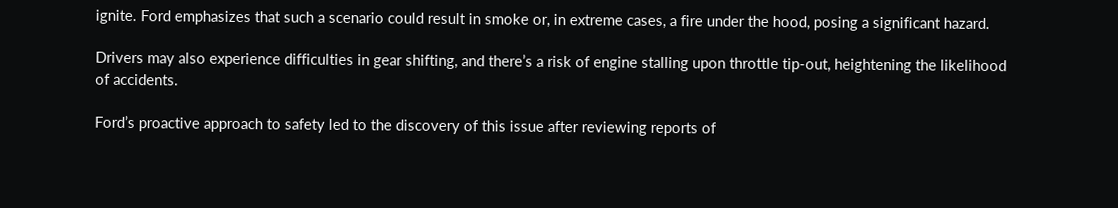ignite. Ford emphasizes that such a scenario could result in smoke or, in extreme cases, a fire under the hood, posing a significant hazard.

Drivers may also experience difficulties in gear shifting, and there’s a risk of engine stalling upon throttle tip-out, heightening the likelihood of accidents.

Ford’s proactive approach to safety led to the discovery of this issue after reviewing reports of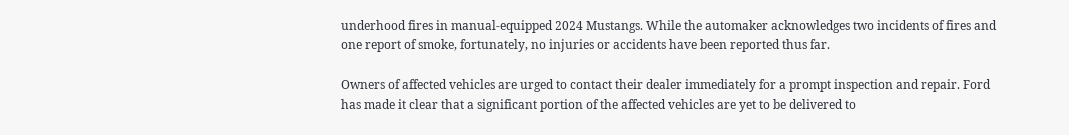underhood fires in manual-equipped 2024 Mustangs. While the automaker acknowledges two incidents of fires and one report of smoke, fortunately, no injuries or accidents have been reported thus far.

Owners of affected vehicles are urged to contact their dealer immediately for a prompt inspection and repair. Ford has made it clear that a significant portion of the affected vehicles are yet to be delivered to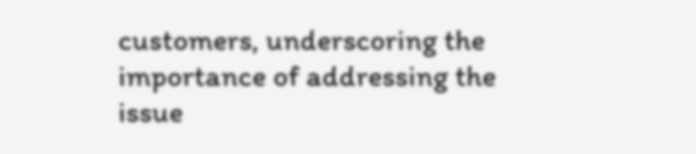customers, underscoring the importance of addressing the issue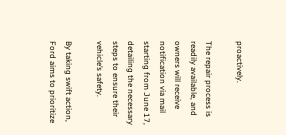proactively.

The repair process is readily available, and owners will receive notification via mail starting from June 17, detailing the necessary steps to ensure their vehicle’s safety.

By taking swift action, Ford aims to prioritize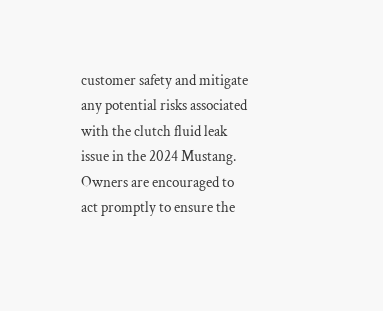customer safety and mitigate any potential risks associated with the clutch fluid leak issue in the 2024 Mustang. Owners are encouraged to act promptly to ensure the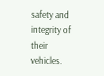safety and integrity of their vehicles.